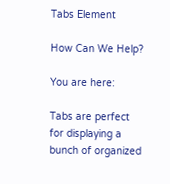Tabs Element

How Can We Help?

You are here:

Tabs are perfect for displaying a bunch of organized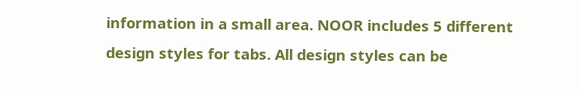information in a small area. NOOR includes 5 different design styles for tabs. All design styles can be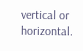vertical or horizontal.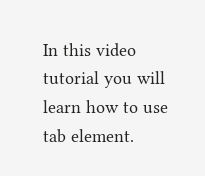In this video tutorial you will learn how to use tab element.